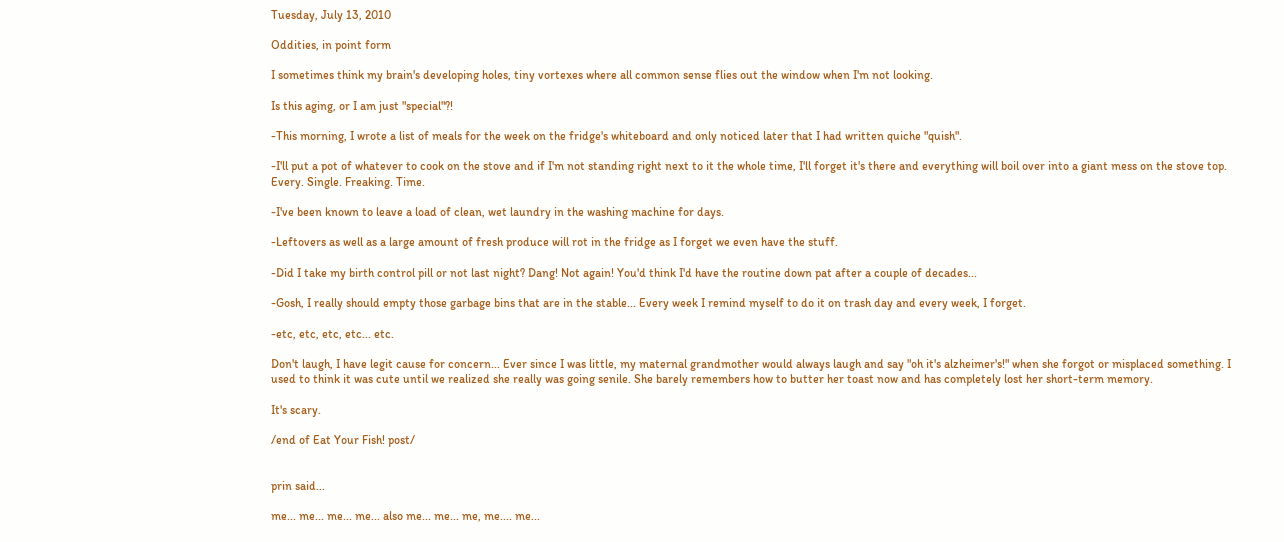Tuesday, July 13, 2010

Oddities, in point form

I sometimes think my brain's developing holes, tiny vortexes where all common sense flies out the window when I'm not looking.

Is this aging, or I am just "special"?!

-This morning, I wrote a list of meals for the week on the fridge's whiteboard and only noticed later that I had written quiche "quish".

-I'll put a pot of whatever to cook on the stove and if I'm not standing right next to it the whole time, I'll forget it's there and everything will boil over into a giant mess on the stove top. Every. Single. Freaking. Time.

-I've been known to leave a load of clean, wet laundry in the washing machine for days.

-Leftovers as well as a large amount of fresh produce will rot in the fridge as I forget we even have the stuff.

-Did I take my birth control pill or not last night? Dang! Not again! You'd think I'd have the routine down pat after a couple of decades...

-Gosh, I really should empty those garbage bins that are in the stable... Every week I remind myself to do it on trash day and every week, I forget.

-etc, etc, etc, etc... etc.

Don't laugh, I have legit cause for concern... Ever since I was little, my maternal grandmother would always laugh and say "oh it's alzheimer's!" when she forgot or misplaced something. I used to think it was cute until we realized she really was going senile. She barely remembers how to butter her toast now and has completely lost her short-term memory.

It's scary.

/end of Eat Your Fish! post/


prin said...

me... me... me... me... also me... me... me, me.... me...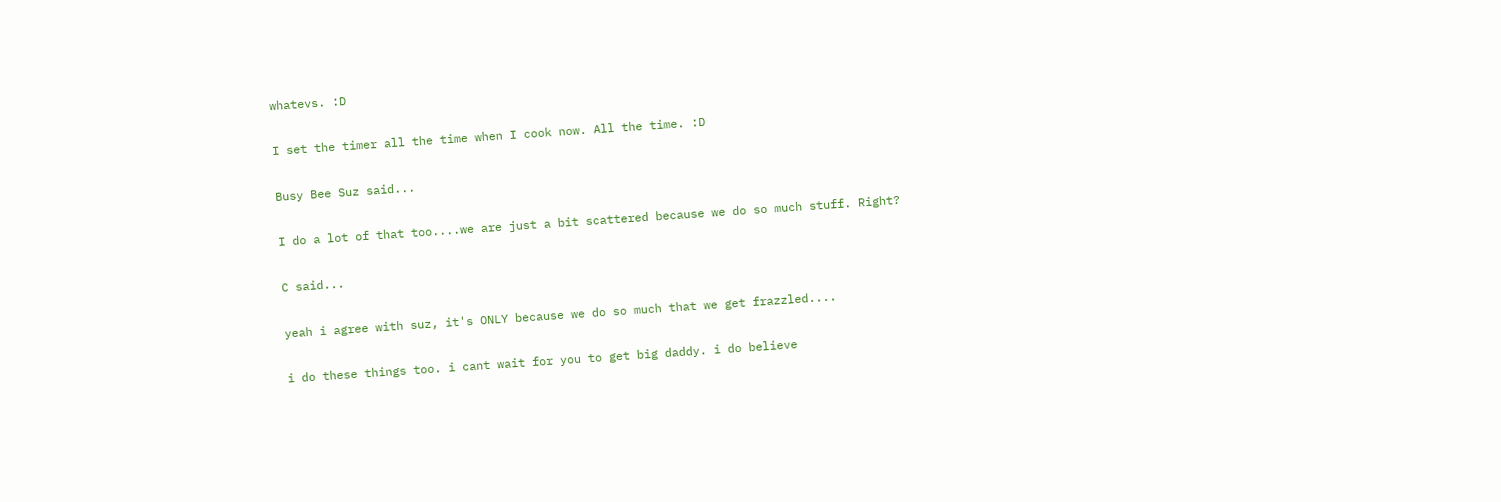whatevs. :D

I set the timer all the time when I cook now. All the time. :D

Busy Bee Suz said...

I do a lot of that too....we are just a bit scattered because we do so much stuff. Right?

C said...

yeah i agree with suz, it's ONLY because we do so much that we get frazzled....

i do these things too. i cant wait for you to get big daddy. i do believe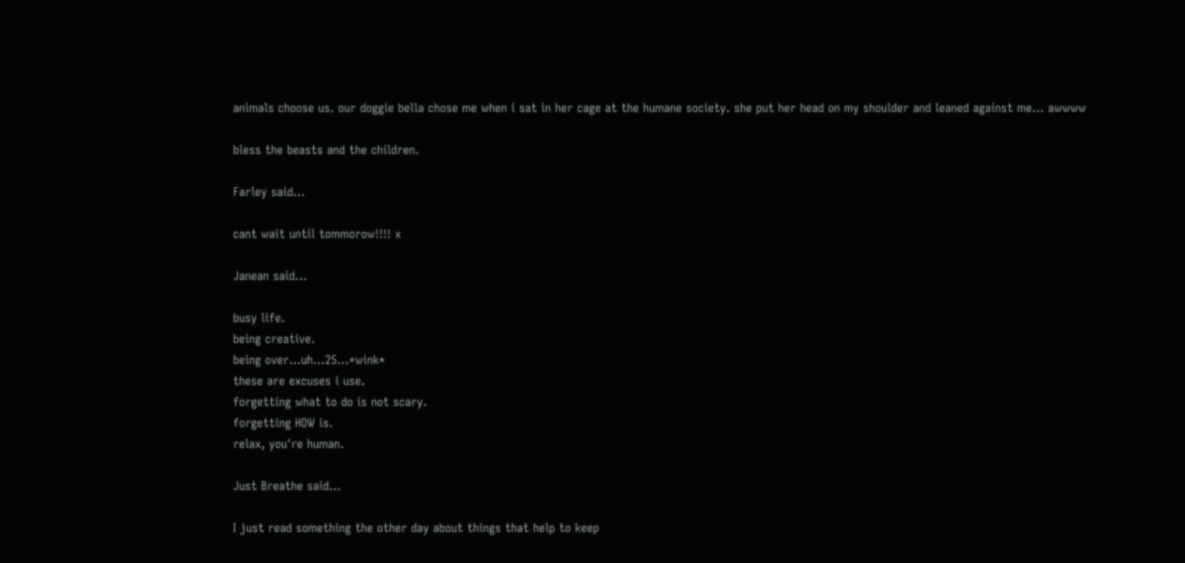animals choose us. our doggie bella chose me when i sat in her cage at the humane society. she put her head on my shoulder and leaned against me... awwww

bless the beasts and the children.

Farley said...

cant wait until tommorow!!!! x

Janean said...

busy life.
being creative.
being over...uh...25...*wink*
these are excuses i use.
forgetting what to do is not scary.
forgetting HOW is.
relax, you're human.

Just Breathe said...

I just read something the other day about things that help to keep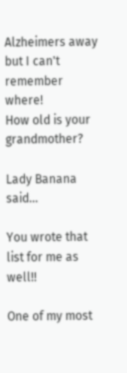Alzheimers away but I can't remember where!
How old is your grandmother?

Lady Banana said...

You wrote that list for me as well!!

One of my most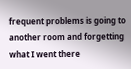frequent problems is going to another room and forgetting what I went there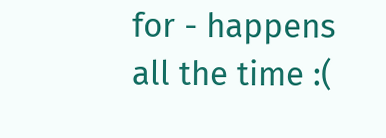for - happens all the time :(